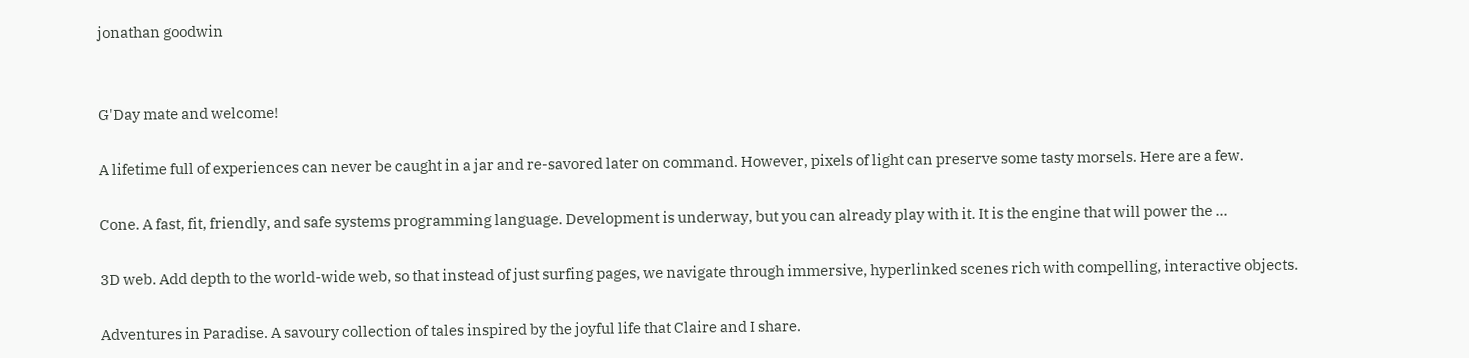jonathan goodwin


G'Day mate and welcome!

A lifetime full of experiences can never be caught in a jar and re-savored later on command. However, pixels of light can preserve some tasty morsels. Here are a few.

Cone. A fast, fit, friendly, and safe systems programming language. Development is underway, but you can already play with it. It is the engine that will power the ...

3D web. Add depth to the world-wide web, so that instead of just surfing pages, we navigate through immersive, hyperlinked scenes rich with compelling, interactive objects.

Adventures in Paradise. A savoury collection of tales inspired by the joyful life that Claire and I share.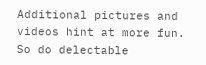Additional pictures and videos hint at more fun. So do delectable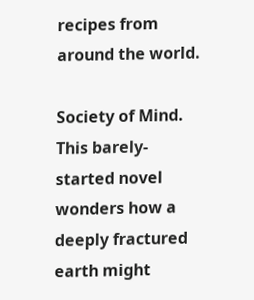recipes from around the world.

Society of Mind. This barely-started novel wonders how a deeply fractured earth might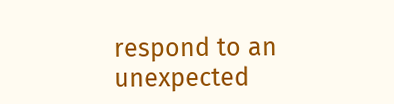respond to an unexpected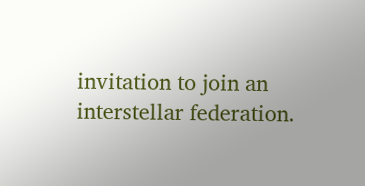invitation to join an interstellar federation.